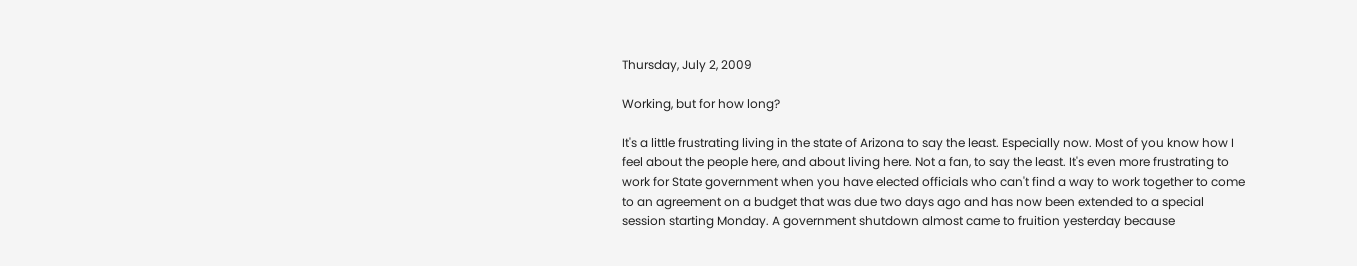Thursday, July 2, 2009

Working, but for how long?

It's a little frustrating living in the state of Arizona to say the least. Especially now. Most of you know how I feel about the people here, and about living here. Not a fan, to say the least. It's even more frustrating to work for State government when you have elected officials who can't find a way to work together to come to an agreement on a budget that was due two days ago and has now been extended to a special session starting Monday. A government shutdown almost came to fruition yesterday because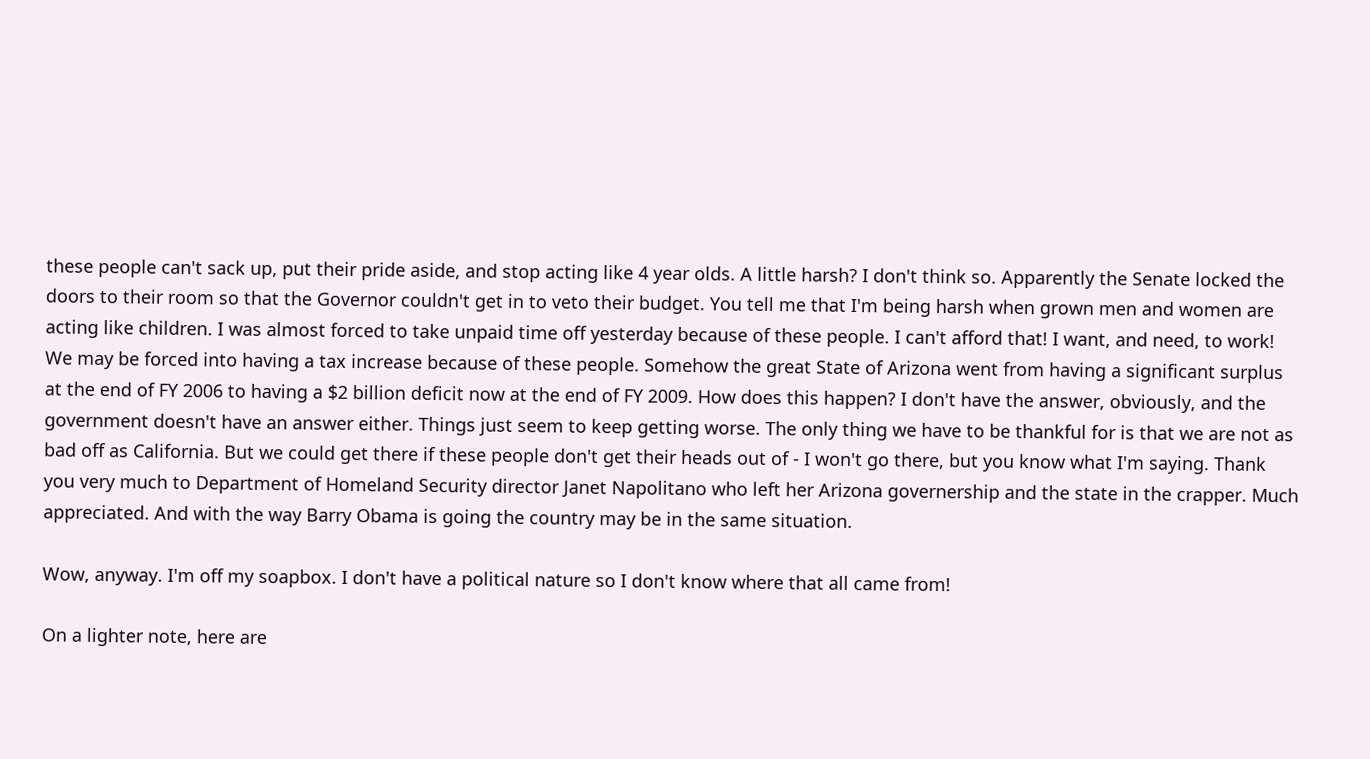these people can't sack up, put their pride aside, and stop acting like 4 year olds. A little harsh? I don't think so. Apparently the Senate locked the doors to their room so that the Governor couldn't get in to veto their budget. You tell me that I'm being harsh when grown men and women are acting like children. I was almost forced to take unpaid time off yesterday because of these people. I can't afford that! I want, and need, to work! We may be forced into having a tax increase because of these people. Somehow the great State of Arizona went from having a significant surplus at the end of FY 2006 to having a $2 billion deficit now at the end of FY 2009. How does this happen? I don't have the answer, obviously, and the government doesn't have an answer either. Things just seem to keep getting worse. The only thing we have to be thankful for is that we are not as bad off as California. But we could get there if these people don't get their heads out of - I won't go there, but you know what I'm saying. Thank you very much to Department of Homeland Security director Janet Napolitano who left her Arizona governership and the state in the crapper. Much appreciated. And with the way Barry Obama is going the country may be in the same situation.

Wow, anyway. I'm off my soapbox. I don't have a political nature so I don't know where that all came from!

On a lighter note, here are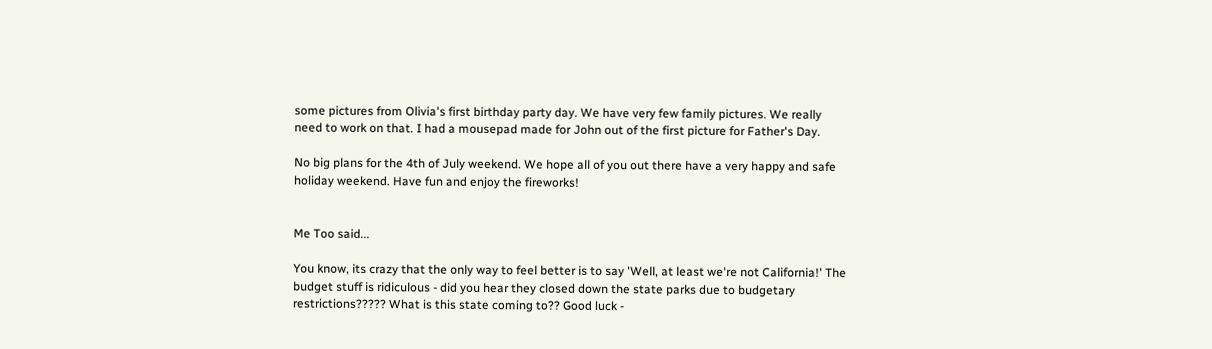some pictures from Olivia's first birthday party day. We have very few family pictures. We really need to work on that. I had a mousepad made for John out of the first picture for Father's Day.

No big plans for the 4th of July weekend. We hope all of you out there have a very happy and safe holiday weekend. Have fun and enjoy the fireworks!


Me Too said...

You know, its crazy that the only way to feel better is to say 'Well, at least we're not California!' The budget stuff is ridiculous - did you hear they closed down the state parks due to budgetary restrictions????? What is this state coming to?? Good luck -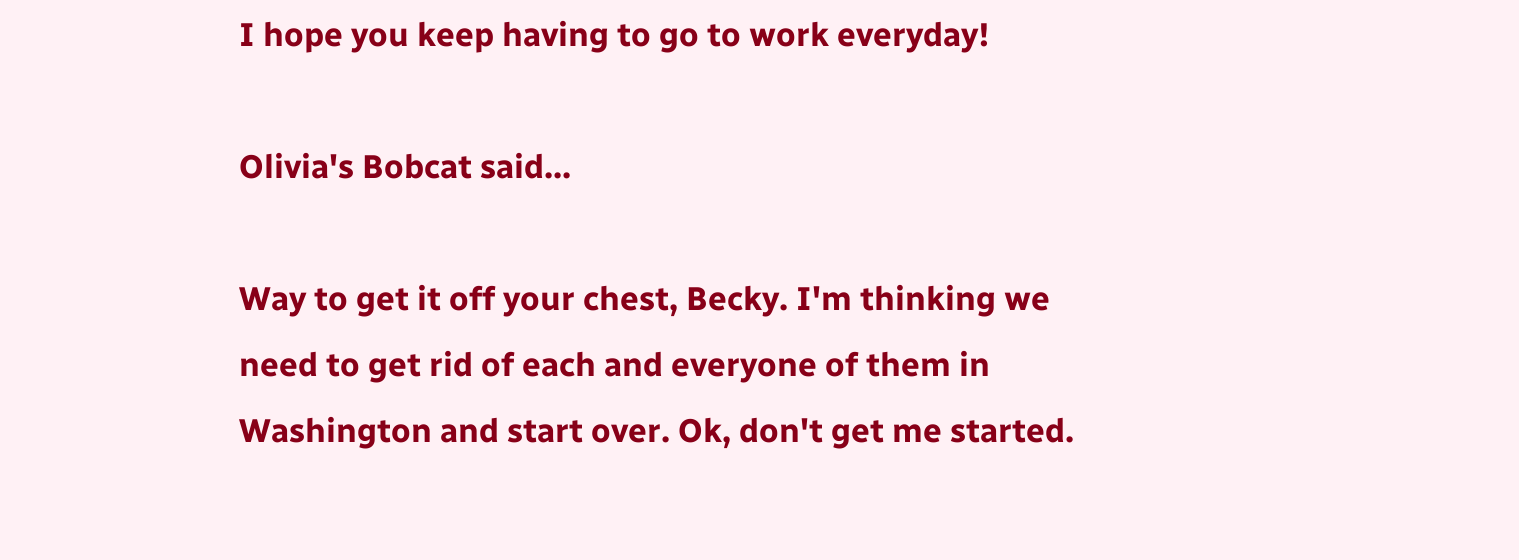I hope you keep having to go to work everyday!

Olivia's Bobcat said...

Way to get it off your chest, Becky. I'm thinking we need to get rid of each and everyone of them in Washington and start over. Ok, don't get me started.